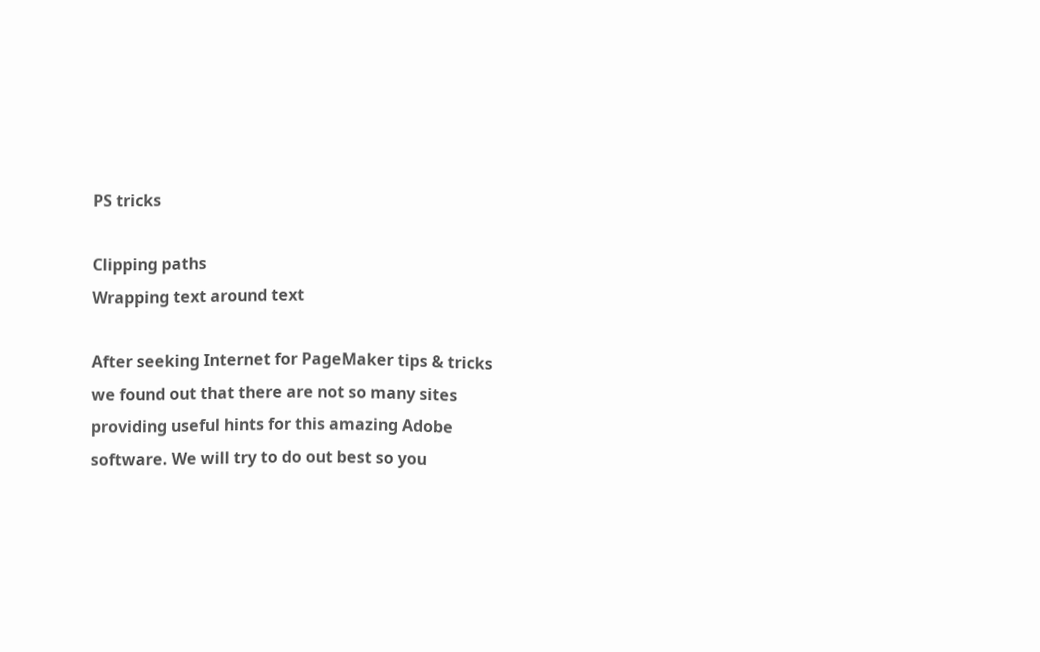PS tricks

Clipping paths
Wrapping text around text

After seeking Internet for PageMaker tips & tricks we found out that there are not so many sites providing useful hints for this amazing Adobe software. We will try to do out best so you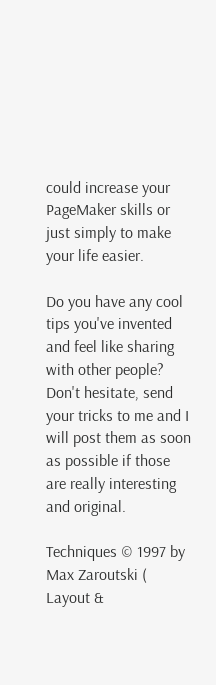could increase your PageMaker skills or just simply to make your life easier.

Do you have any cool tips you've invented and feel like sharing with other people? Don't hesitate, send your tricks to me and I will post them as soon as possible if those are really interesting and original.

Techniques © 1997 by Max Zaroutski (
Layout &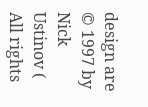design are © 1997 by Nick Ustinov ( All rights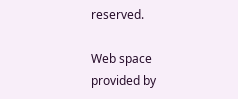reserved.

Web space provided by